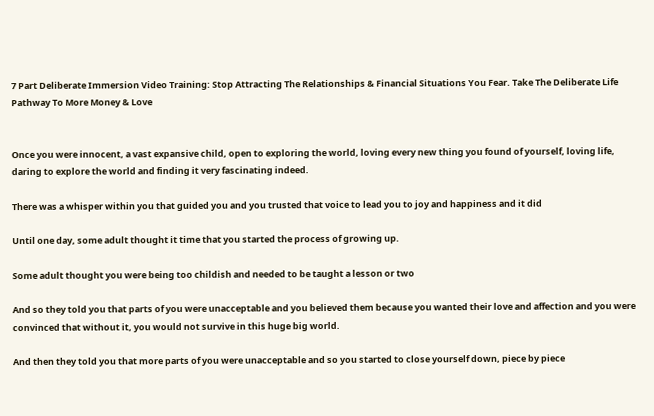7 Part Deliberate Immersion Video Training: Stop Attracting The Relationships & Financial Situations You Fear. Take The Deliberate Life Pathway To More Money & Love


Once you were innocent, a vast expansive child, open to exploring the world, loving every new thing you found of yourself, loving life, daring to explore the world and finding it very fascinating indeed.

There was a whisper within you that guided you and you trusted that voice to lead you to joy and happiness and it did

Until one day, some adult thought it time that you started the process of growing up.

Some adult thought you were being too childish and needed to be taught a lesson or two

And so they told you that parts of you were unacceptable and you believed them because you wanted their love and affection and you were convinced that without it, you would not survive in this huge big world.

And then they told you that more parts of you were unacceptable and so you started to close yourself down, piece by piece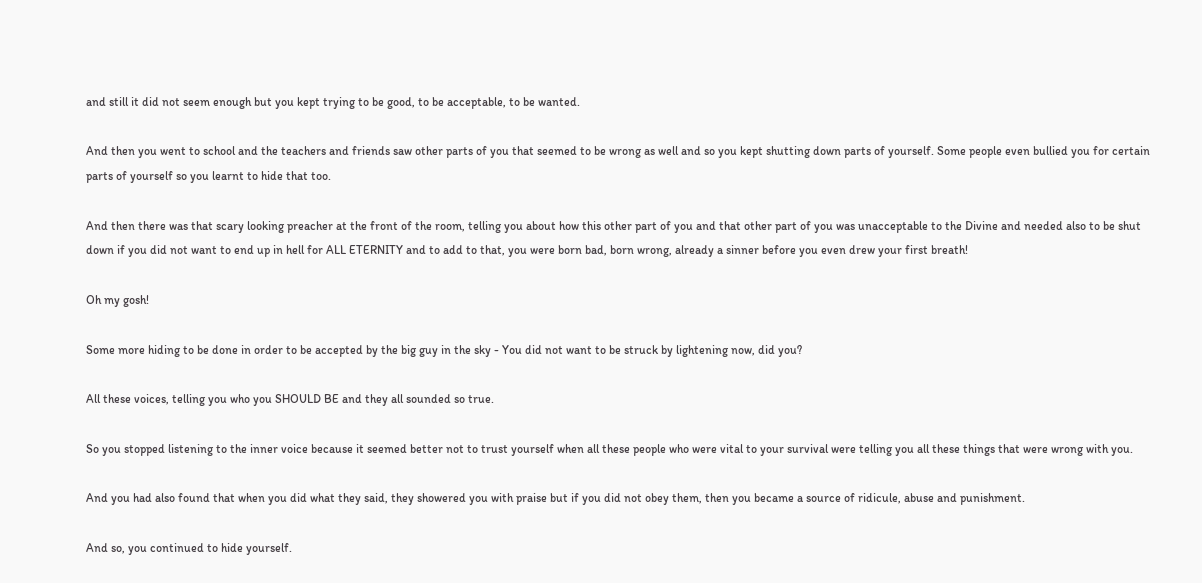and still it did not seem enough but you kept trying to be good, to be acceptable, to be wanted.

And then you went to school and the teachers and friends saw other parts of you that seemed to be wrong as well and so you kept shutting down parts of yourself. Some people even bullied you for certain parts of yourself so you learnt to hide that too.

And then there was that scary looking preacher at the front of the room, telling you about how this other part of you and that other part of you was unacceptable to the Divine and needed also to be shut down if you did not want to end up in hell for ALL ETERNITY and to add to that, you were born bad, born wrong, already a sinner before you even drew your first breath!

Oh my gosh!

Some more hiding to be done in order to be accepted by the big guy in the sky - You did not want to be struck by lightening now, did you?

All these voices, telling you who you SHOULD BE and they all sounded so true.

So you stopped listening to the inner voice because it seemed better not to trust yourself when all these people who were vital to your survival were telling you all these things that were wrong with you.

And you had also found that when you did what they said, they showered you with praise but if you did not obey them, then you became a source of ridicule, abuse and punishment.

And so, you continued to hide yourself.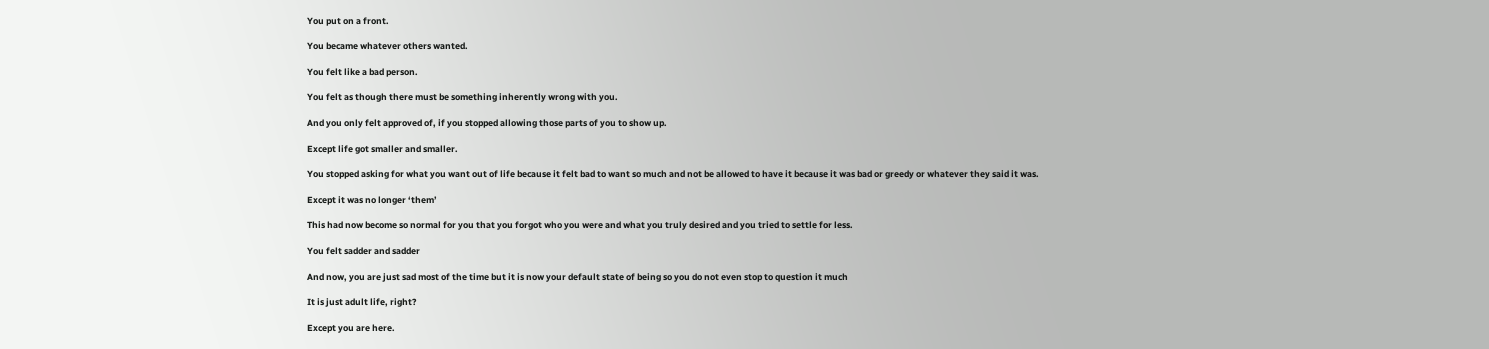You put on a front.

You became whatever others wanted.

You felt like a bad person.

You felt as though there must be something inherently wrong with you.

And you only felt approved of, if you stopped allowing those parts of you to show up.

Except life got smaller and smaller.

You stopped asking for what you want out of life because it felt bad to want so much and not be allowed to have it because it was bad or greedy or whatever they said it was.

Except it was no longer ‘them’

This had now become so normal for you that you forgot who you were and what you truly desired and you tried to settle for less.

You felt sadder and sadder

And now, you are just sad most of the time but it is now your default state of being so you do not even stop to question it much

It is just adult life, right?

Except you are here.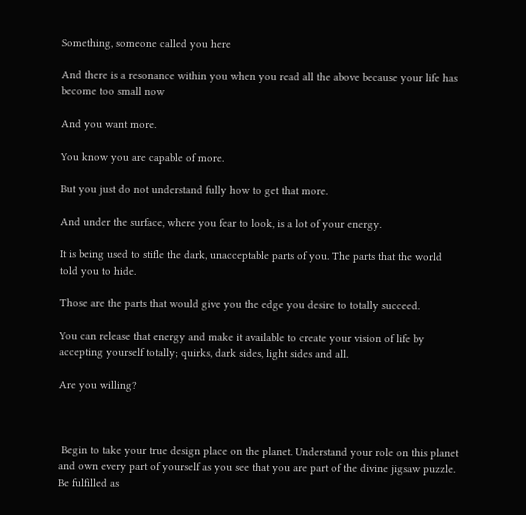Something, someone called you here

And there is a resonance within you when you read all the above because your life has become too small now

And you want more.

You know you are capable of more.

But you just do not understand fully how to get that more.

And under the surface, where you fear to look, is a lot of your energy.

It is being used to stifle the dark, unacceptable parts of you. The parts that the world told you to hide.

Those are the parts that would give you the edge you desire to totally succeed.

You can release that energy and make it available to create your vision of life by accepting yourself totally; quirks, dark sides, light sides and all.

Are you willing?



 Begin to take your true design place on the planet. Understand your role on this planet and own every part of yourself as you see that you are part of the divine jigsaw puzzle. Be fulfilled as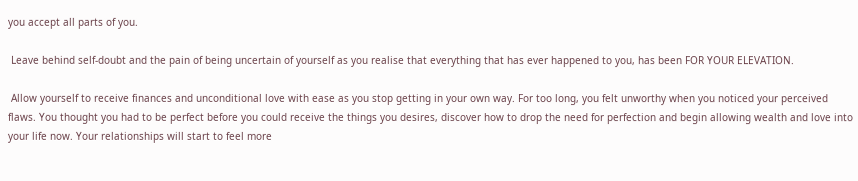you accept all parts of you.

 Leave behind self-doubt and the pain of being uncertain of yourself as you realise that everything that has ever happened to you, has been FOR YOUR ELEVATION.

 Allow yourself to receive finances and unconditional love with ease as you stop getting in your own way. For too long, you felt unworthy when you noticed your perceived flaws. You thought you had to be perfect before you could receive the things you desires, discover how to drop the need for perfection and begin allowing wealth and love into your life now. Your relationships will start to feel more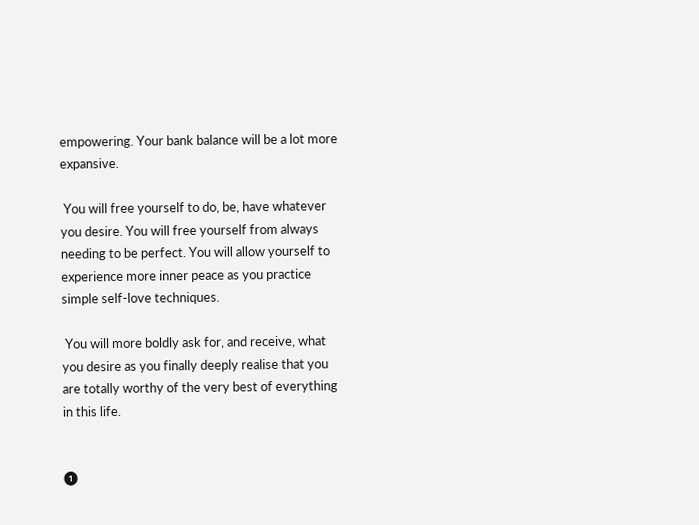empowering. Your bank balance will be a lot more expansive.

 You will free yourself to do, be, have whatever you desire. You will free yourself from always needing to be perfect. You will allow yourself to experience more inner peace as you practice simple self-love techniques.

 You will more boldly ask for, and receive, what you desire as you finally deeply realise that you are totally worthy of the very best of everything in this life.


❶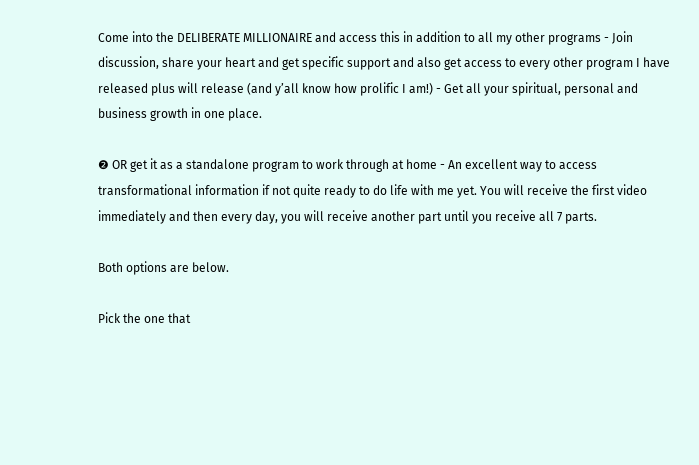Come into the DELIBERATE MILLIONAIRE and access this in addition to all my other programs - Join discussion, share your heart and get specific support and also get access to every other program I have released plus will release (and y’all know how prolific I am!) - Get all your spiritual, personal and business growth in one place.

❷ OR get it as a standalone program to work through at home - An excellent way to access transformational information if not quite ready to do life with me yet. You will receive the first video immediately and then every day, you will receive another part until you receive all 7 parts.

Both options are below.

Pick the one that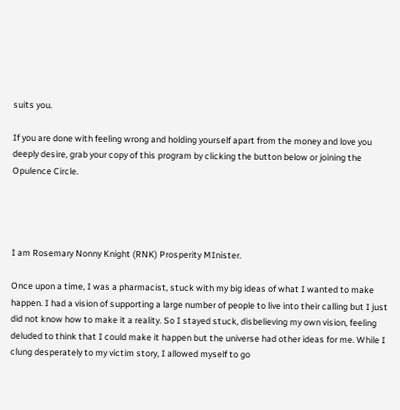suits you.

If you are done with feeling wrong and holding yourself apart from the money and love you deeply desire, grab your copy of this program by clicking the button below or joining the Opulence Circle.




I am Rosemary Nonny Knight (RNK) Prosperity MInister.

Once upon a time, I was a pharmacist, stuck with my big ideas of what I wanted to make happen. I had a vision of supporting a large number of people to live into their calling but I just did not know how to make it a reality. So I stayed stuck, disbelieving my own vision, feeling deluded to think that I could make it happen but the universe had other ideas for me. While I clung desperately to my victim story, I allowed myself to go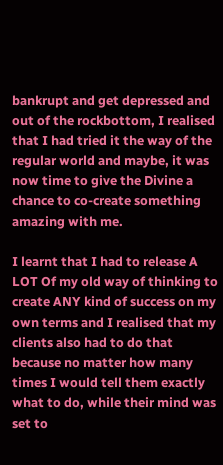bankrupt and get depressed and out of the rockbottom, I realised that I had tried it the way of the regular world and maybe, it was now time to give the Divine a chance to co-create something amazing with me.

I learnt that I had to release A LOT Of my old way of thinking to create ANY kind of success on my own terms and I realised that my clients also had to do that because no matter how many times I would tell them exactly what to do, while their mind was set to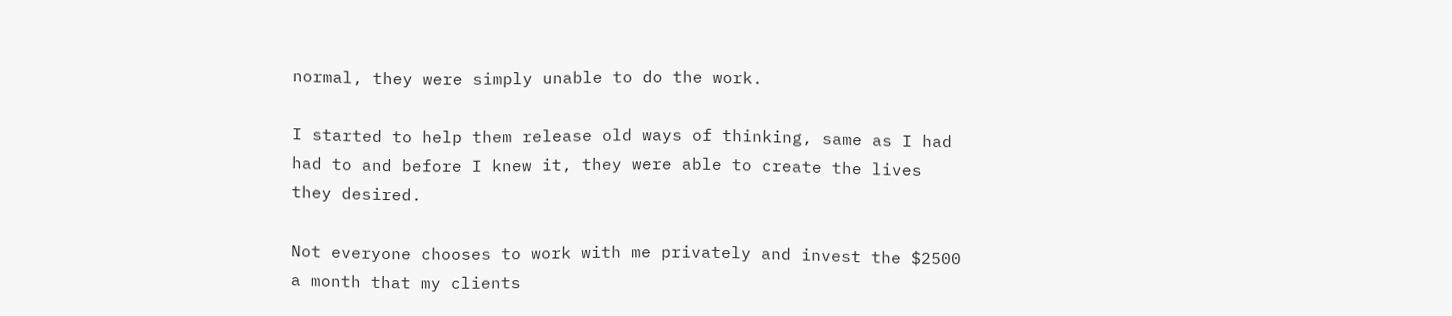normal, they were simply unable to do the work.

I started to help them release old ways of thinking, same as I had had to and before I knew it, they were able to create the lives they desired.

Not everyone chooses to work with me privately and invest the $2500 a month that my clients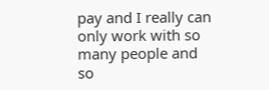pay and I really can only work with so many people and so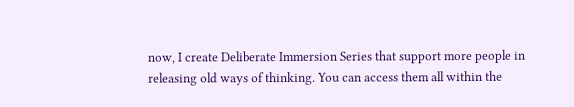now, I create Deliberate Immersion Series that support more people in releasing old ways of thinking. You can access them all within the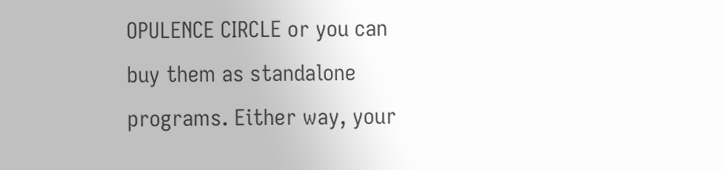OPULENCE CIRCLE or you can buy them as standalone programs. Either way, your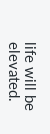life will be elevated.